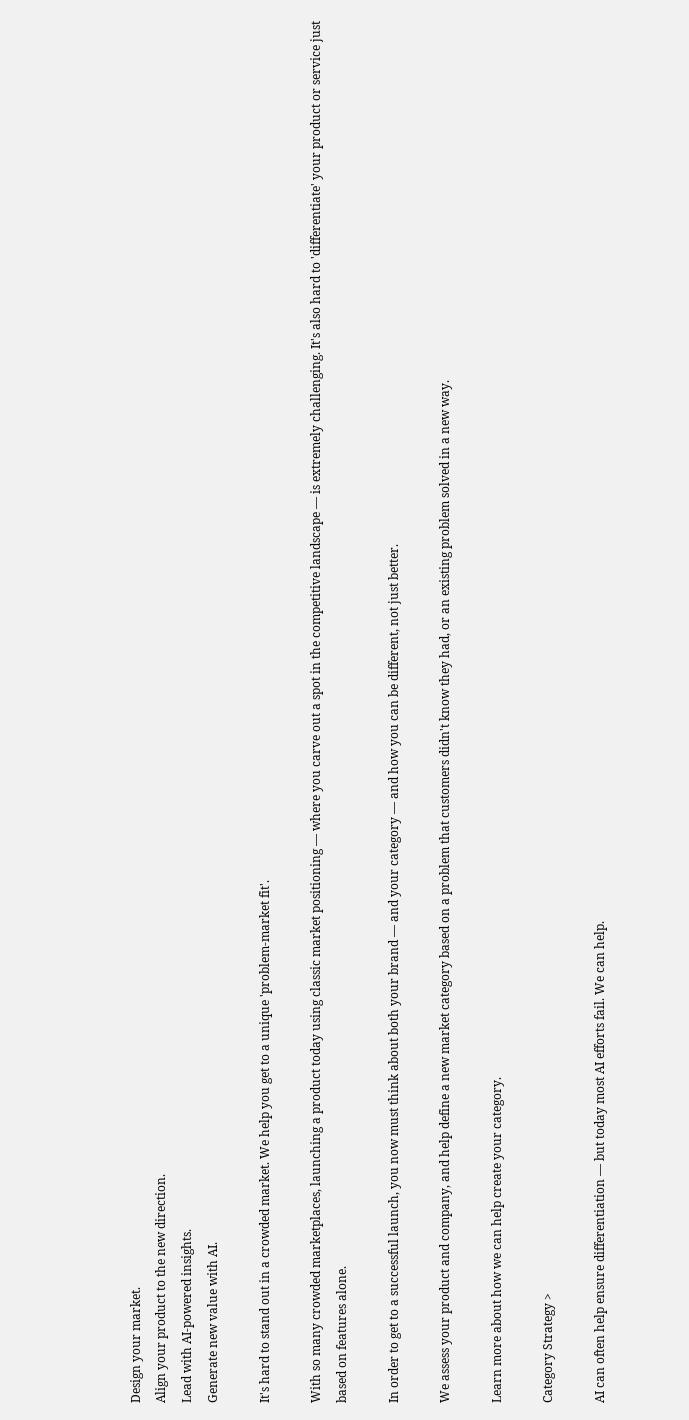Design your market.
Align your product to the new direction.
Lead with AI-powered insights.
Generate new value with AI.

It's hard to stand out in a crowded market. We help you get to a unique 'problem-market fit'.

With so many crowded marketplaces, launching a product today using classic market positioning — where you carve out a spot in the competitive landscape — is extremely challenging. It's also hard to 'differentiate' your product or service just based on features alone.

In order to get to a successful launch, you now must think about both your brand — and your category — and how you can be different, not just better.

We assess your product and company, and help define a new market category based on a problem that customers didn't know they had, or an existing problem solved in a new way.

Learn more about how we can help create your category.

Category Strategy >

AI can often help ensure differentiation — but today most AI efforts fail. We can help.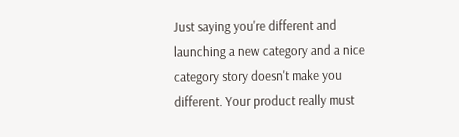Just saying you're different and launching a new category and a nice category story doesn't make you different. Your product really must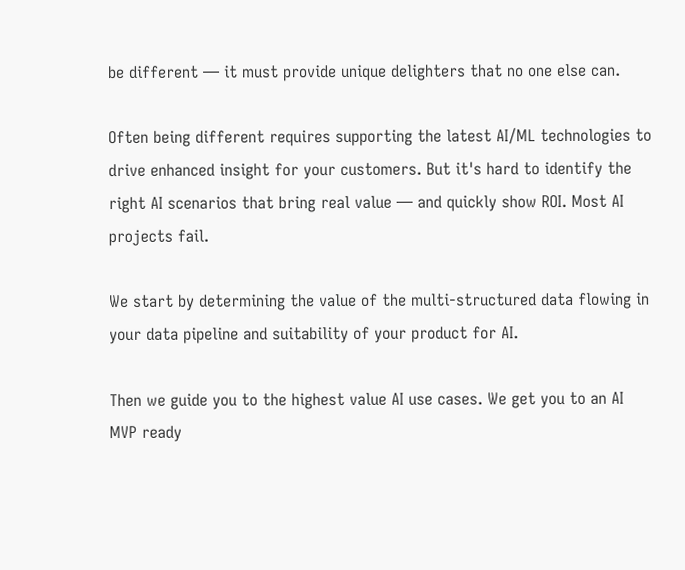be different — it must provide unique delighters that no one else can.

Often being different requires supporting the latest AI/ML technologies to drive enhanced insight for your customers. But it's hard to identify the right AI scenarios that bring real value — and quickly show ROI. Most AI projects fail.

We start by determining the value of the multi-structured data flowing in your data pipeline and suitability of your product for AI.

Then we guide you to the highest value AI use cases. We get you to an AI MVP ready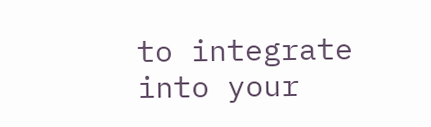to integrate into your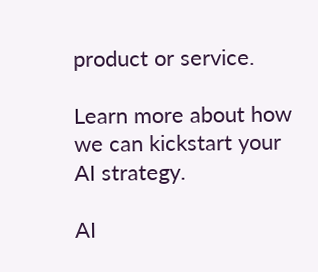product or service.

Learn more about how we can kickstart your AI strategy.

AI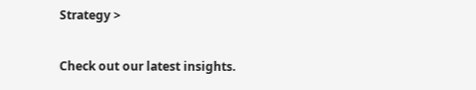Strategy >

Check out our latest insights.